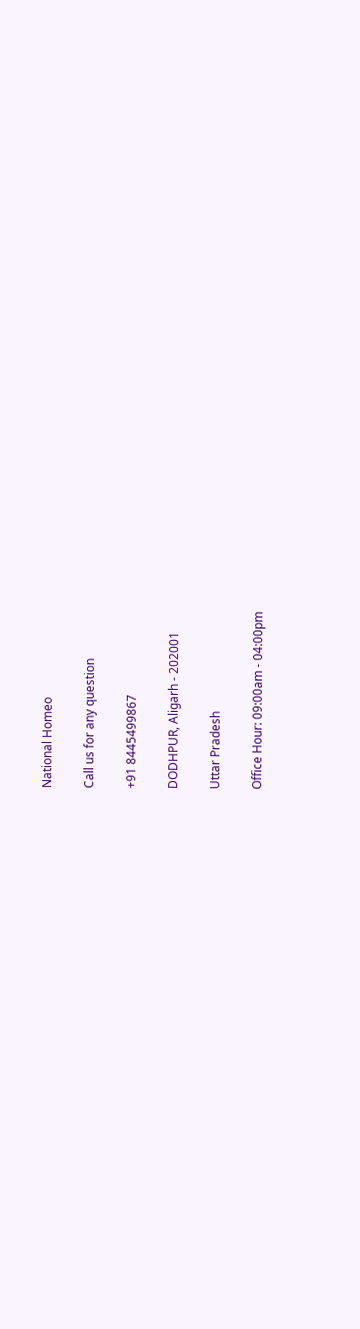National Homeo

Call us for any question

+91 8445499867

DODHPUR, Aligarh - 202001

Uttar Pradesh

Office Hour: 09:00am - 04:00pm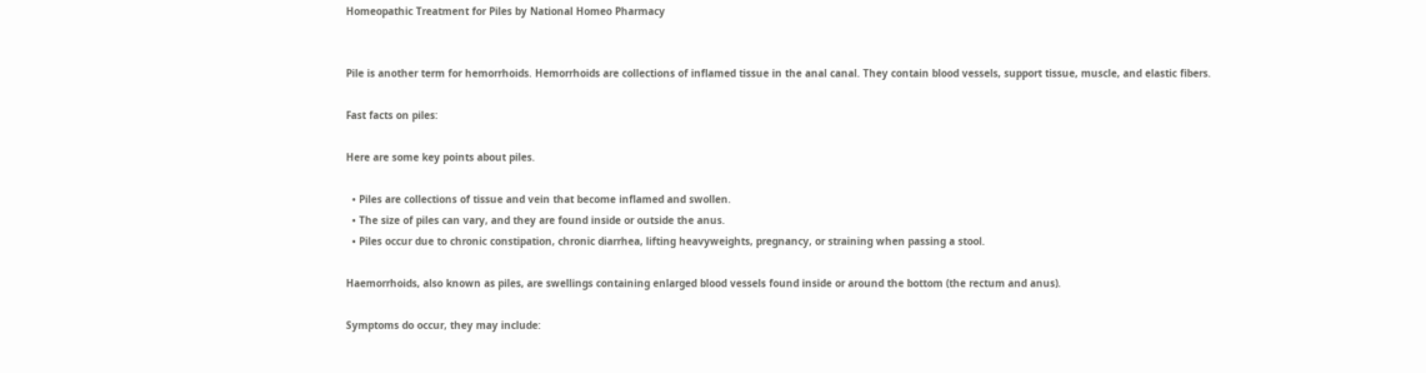Homeopathic Treatment for Piles by National Homeo Pharmacy


Pile is another term for hemorrhoids. Hemorrhoids are collections of inflamed tissue in the anal canal. They contain blood vessels, support tissue, muscle, and elastic fibers.

Fast facts on piles:

Here are some key points about piles.

  • Piles are collections of tissue and vein that become inflamed and swollen.
  • The size of piles can vary, and they are found inside or outside the anus.
  • Piles occur due to chronic constipation, chronic diarrhea, lifting heavyweights, pregnancy, or straining when passing a stool.

Haemorrhoids, also known as piles, are swellings containing enlarged blood vessels found inside or around the bottom (the rectum and anus).

Symptoms do occur, they may include: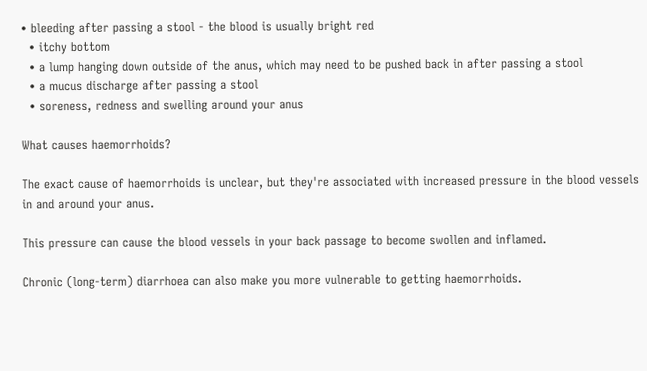• bleeding after passing a stool - the blood is usually bright red
  • itchy bottom
  • a lump hanging down outside of the anus, which may need to be pushed back in after passing a stool
  • a mucus discharge after passing a stool
  • soreness, redness and swelling around your anus

What causes haemorrhoids?

The exact cause of haemorrhoids is unclear, but they're associated with increased pressure in the blood vessels in and around your anus.

This pressure can cause the blood vessels in your back passage to become swollen and inflamed.

Chronic (long-term) diarrhoea can also make you more vulnerable to getting haemorrhoids.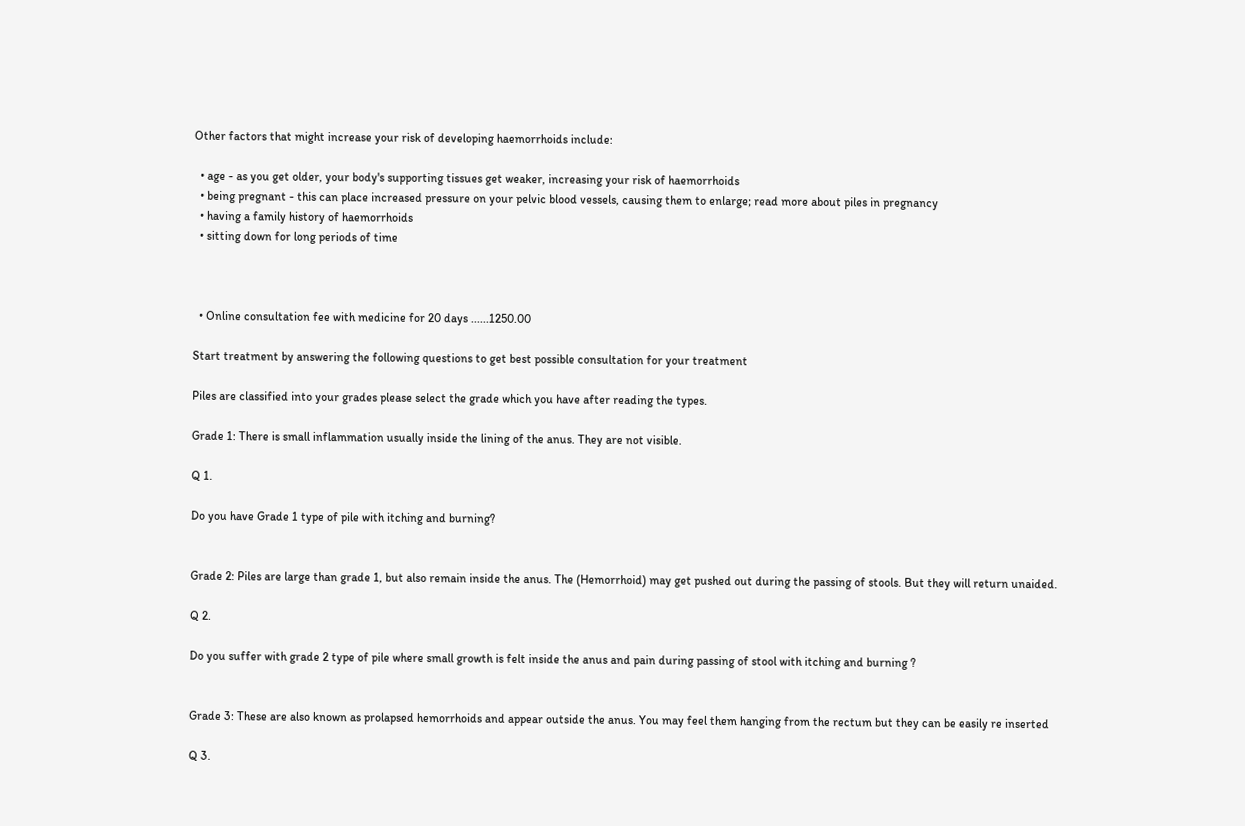Other factors that might increase your risk of developing haemorrhoids include:

  • age - as you get older, your body's supporting tissues get weaker, increasing your risk of haemorrhoids
  • being pregnant - this can place increased pressure on your pelvic blood vessels, causing them to enlarge; read more about piles in pregnancy
  • having a family history of haemorrhoids
  • sitting down for long periods of time



  • Online consultation fee with medicine for 20 days ......1250.00

Start treatment by answering the following questions to get best possible consultation for your treatment

Piles are classified into your grades please select the grade which you have after reading the types.

Grade 1: There is small inflammation usually inside the lining of the anus. They are not visible.

Q 1.

Do you have Grade 1 type of pile with itching and burning?


Grade 2: Piles are large than grade 1, but also remain inside the anus. The (Hemorrhoid) may get pushed out during the passing of stools. But they will return unaided.

Q 2.

Do you suffer with grade 2 type of pile where small growth is felt inside the anus and pain during passing of stool with itching and burning ?


Grade 3: These are also known as prolapsed hemorrhoids and appear outside the anus. You may feel them hanging from the rectum but they can be easily re inserted

Q 3.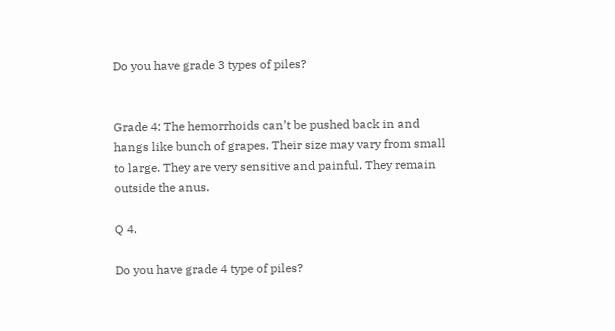Do you have grade 3 types of piles?


Grade 4: The hemorrhoids can’t be pushed back in and hangs like bunch of grapes. Their size may vary from small to large. They are very sensitive and painful. They remain outside the anus.

Q 4.

Do you have grade 4 type of piles?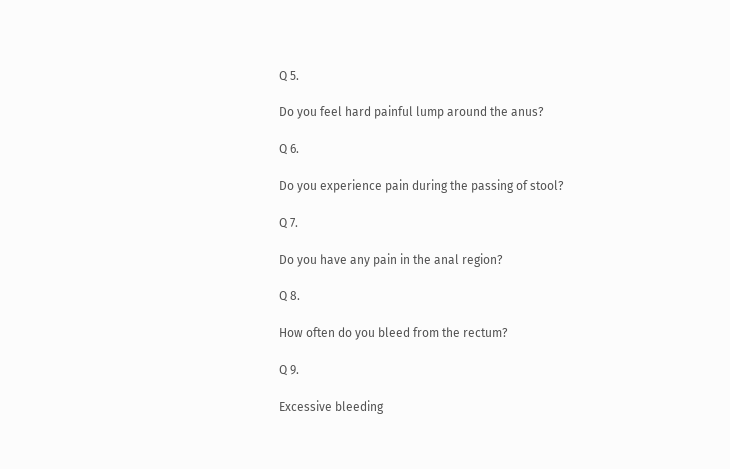Q 5.

Do you feel hard painful lump around the anus?

Q 6.

Do you experience pain during the passing of stool?

Q 7.

Do you have any pain in the anal region?

Q 8.

How often do you bleed from the rectum?

Q 9.

Excessive bleeding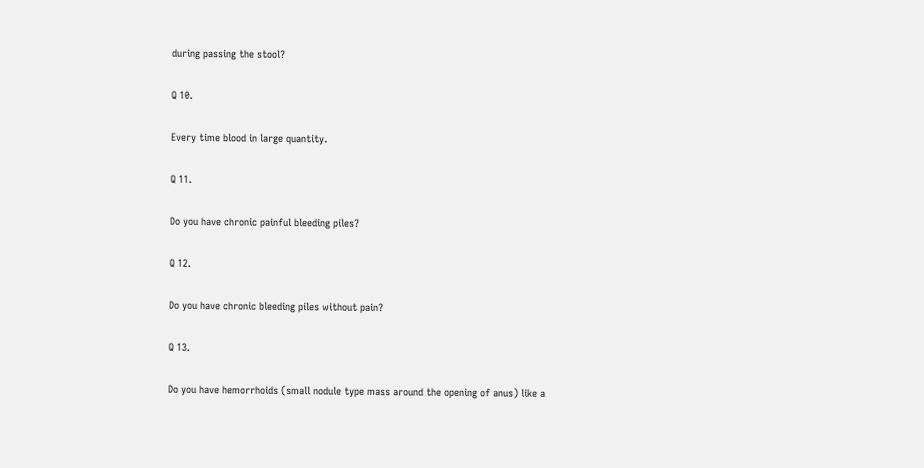during passing the stool?

Q 10.

Every time blood in large quantity.

Q 11.

Do you have chronic painful bleeding piles?

Q 12.

Do you have chronic bleeding piles without pain?

Q 13.

Do you have hemorrhoids (small nodule type mass around the opening of anus) like a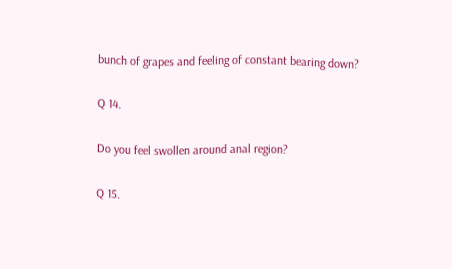bunch of grapes and feeling of constant bearing down?

Q 14.

Do you feel swollen around anal region?

Q 15.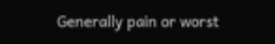Generally pain or worst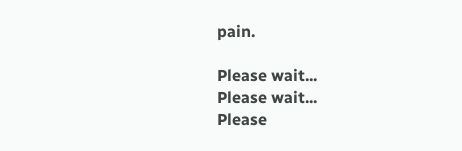pain.

Please wait...
Please wait...
Please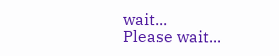wait...
Please wait...